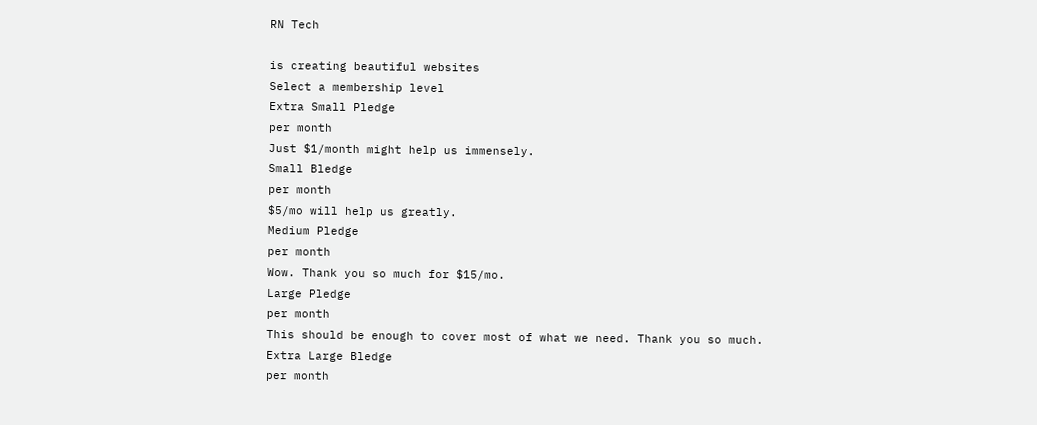RN Tech

is creating beautiful websites
Select a membership level
Extra Small Pledge
per month
Just $1/month might help us immensely.
Small Bledge
per month
$5/mo will help us greatly.
Medium Pledge
per month
Wow. Thank you so much for $15/mo.
Large Pledge
per month
This should be enough to cover most of what we need. Thank you so much.
Extra Large Bledge
per month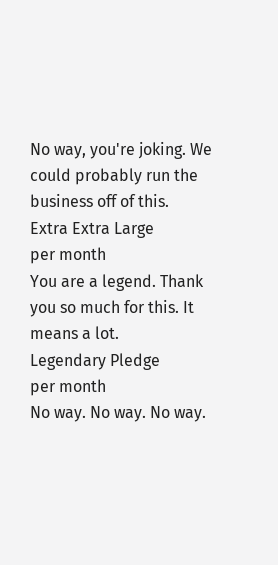No way, you're joking. We could probably run the business off of this.
Extra Extra Large
per month
You are a legend. Thank you so much for this. It means a lot.
Legendary Pledge
per month
No way. No way. No way.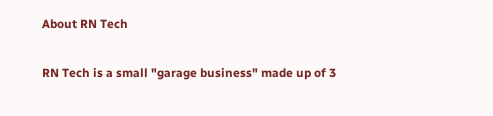About RN Tech

RN Tech is a small "garage business" made up of 3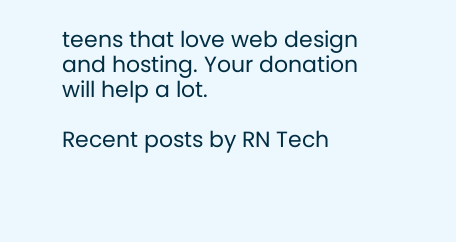teens that love web design and hosting. Your donation will help a lot.

Recent posts by RN Tech